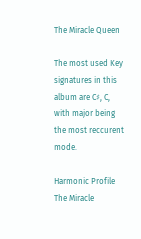The Miracle Queen

The most used Key signatures in this album are C♯, C, with major being the most reccurent mode.

Harmonic Profile The Miracle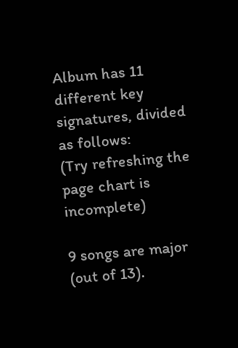Album has 11 different key signatures, divided as follows:
(Try refreshing the page chart is incomplete)

9 songs are major (out of 13).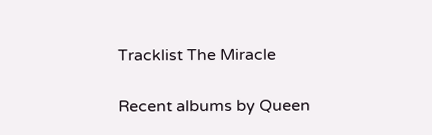Tracklist The Miracle

Recent albums by Queen